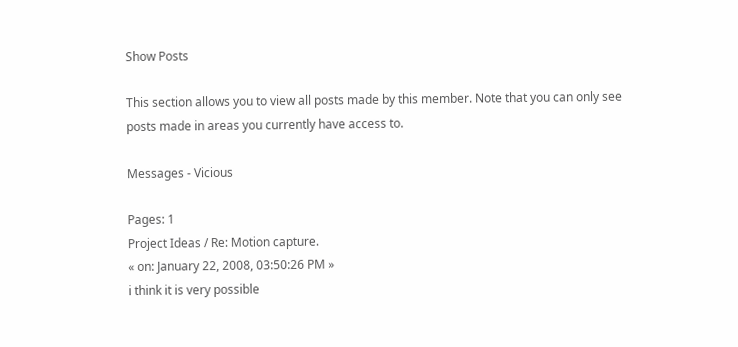Show Posts

This section allows you to view all posts made by this member. Note that you can only see posts made in areas you currently have access to.

Messages - Vicious

Pages: 1
Project Ideas / Re: Motion capture.
« on: January 22, 2008, 03:50:26 PM »
i think it is very possible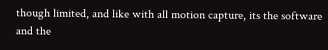though limited, and like with all motion capture, its the software and the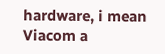hardware, i mean Viacom a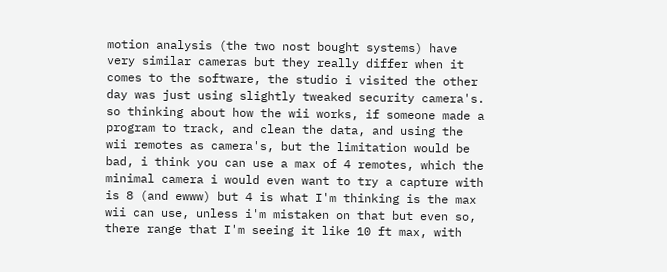motion analysis (the two nost bought systems) have very similar cameras but they really differ when it comes to the software, the studio i visited the other day was just using slightly tweaked security camera's. so thinking about how the wii works, if someone made a program to track, and clean the data, and using the wii remotes as camera's, but the limitation would be bad, i think you can use a max of 4 remotes, which the minimal camera i would even want to try a capture with is 8 (and ewww) but 4 is what I'm thinking is the max wii can use, unless i'm mistaken on that but even so, there range that I'm seeing it like 10 ft max, with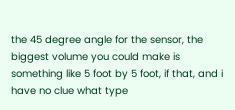the 45 degree angle for the sensor, the biggest volume you could make is something like 5 foot by 5 foot, if that, and i have no clue what type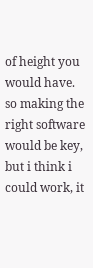of height you would have. so making the right software would be key, but i think i could work, it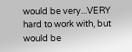would be very...VERY hard to work with, but would be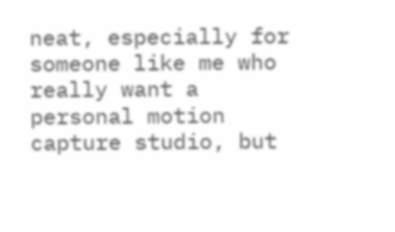neat, especially for someone like me who really want a personal motion capture studio, but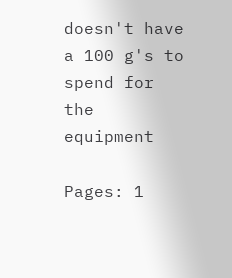doesn't have a 100 g's to spend for the equipment

Pages: 1